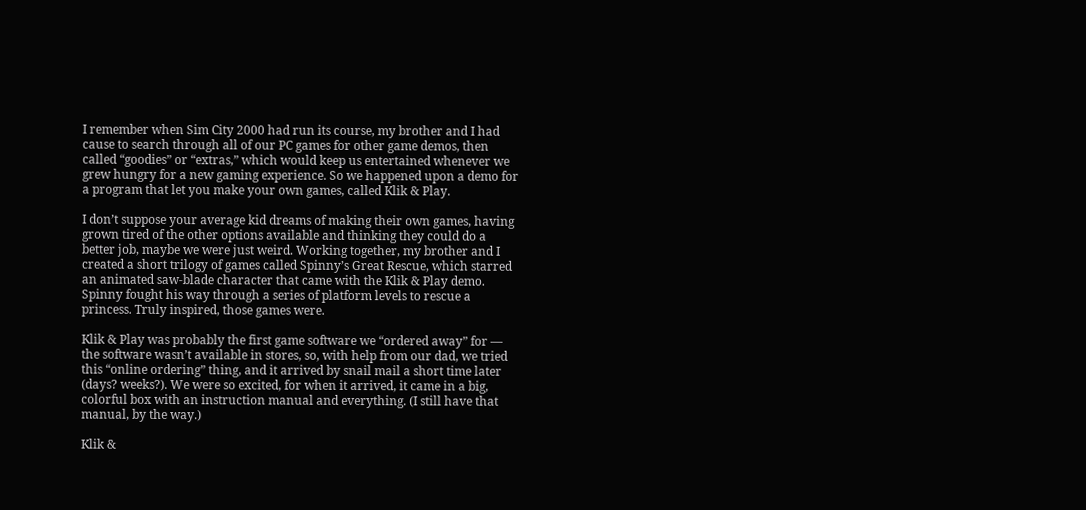I remember when Sim City 2000 had run its course, my brother and I had cause to search through all of our PC games for other game demos, then called “goodies” or “extras,” which would keep us entertained whenever we grew hungry for a new gaming experience. So we happened upon a demo for a program that let you make your own games, called Klik & Play.

I don’t suppose your average kid dreams of making their own games, having grown tired of the other options available and thinking they could do a better job, maybe we were just weird. Working together, my brother and I created a short trilogy of games called Spinny’s Great Rescue, which starred an animated saw-blade character that came with the Klik & Play demo. Spinny fought his way through a series of platform levels to rescue a princess. Truly inspired, those games were.

Klik & Play was probably the first game software we “ordered away” for — the software wasn’t available in stores, so, with help from our dad, we tried this “online ordering” thing, and it arrived by snail mail a short time later (days? weeks?). We were so excited, for when it arrived, it came in a big, colorful box with an instruction manual and everything. (I still have that manual, by the way.)

Klik &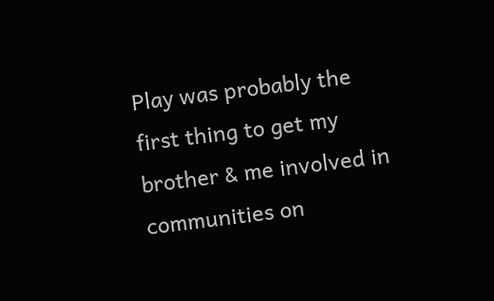Play was probably the first thing to get my brother & me involved in communities on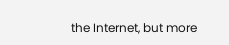the Internet, but more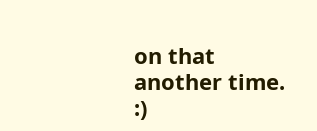on that another time. :)